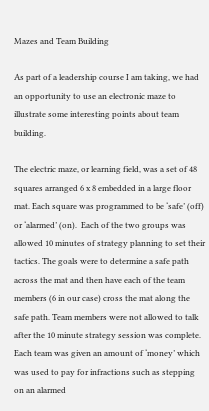Mazes and Team Building

As part of a leadership course I am taking, we had an opportunity to use an electronic maze to illustrate some interesting points about team building.

The electric maze, or learning field, was a set of 48 squares arranged 6 x 8 embedded in a large floor mat. Each square was programmed to be ‘safe’ (off) or ‘alarmed’ (on).  Each of the two groups was allowed 10 minutes of strategy planning to set their tactics. The goals were to determine a safe path across the mat and then have each of the team members (6 in our case) cross the mat along the safe path. Team members were not allowed to talk after the 10 minute strategy session was complete. Each team was given an amount of ‘money’ which was used to pay for infractions such as stepping on an alarmed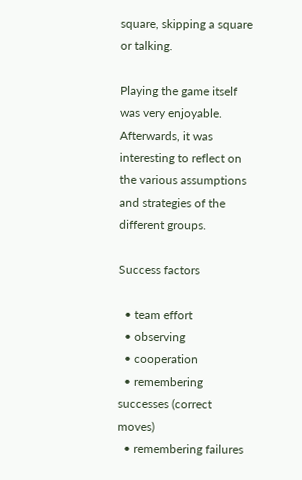square, skipping a square or talking.

Playing the game itself was very enjoyable. Afterwards, it was interesting to reflect on the various assumptions and strategies of the different groups.

Success factors

  • team effort
  • observing
  • cooperation
  • remembering successes (correct moves)
  • remembering failures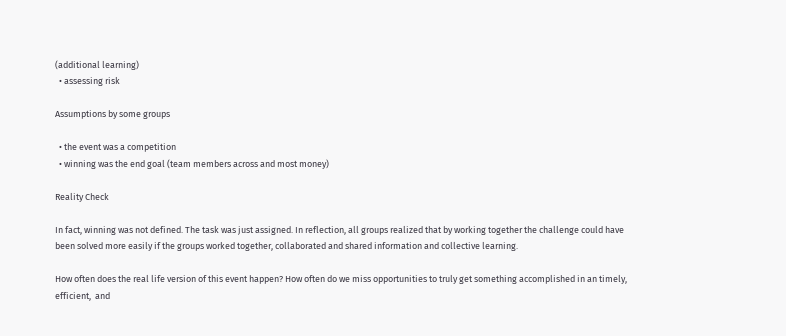(additional learning)
  • assessing risk

Assumptions by some groups

  • the event was a competition
  • winning was the end goal (team members across and most money)

Reality Check

In fact, winning was not defined. The task was just assigned. In reflection, all groups realized that by working together the challenge could have been solved more easily if the groups worked together, collaborated and shared information and collective learning.

How often does the real life version of this event happen? How often do we miss opportunities to truly get something accomplished in an timely, efficient,  and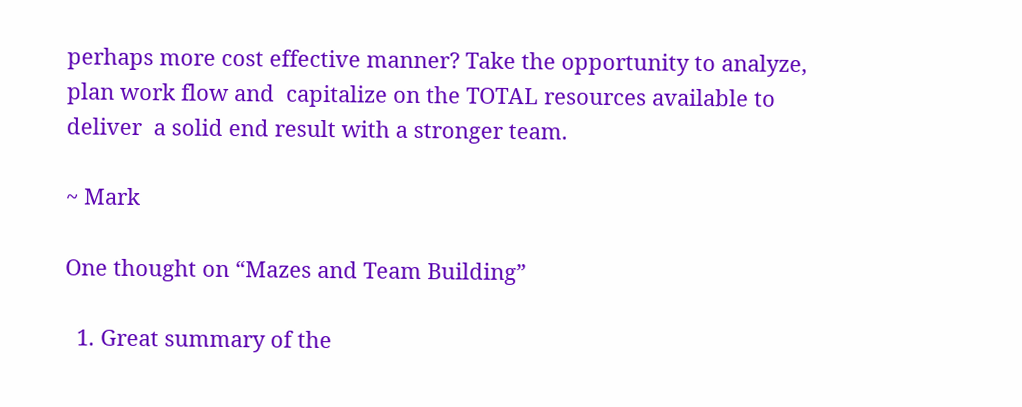perhaps more cost effective manner? Take the opportunity to analyze, plan work flow and  capitalize on the TOTAL resources available to deliver  a solid end result with a stronger team.

~ Mark

One thought on “Mazes and Team Building”

  1. Great summary of the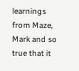learnings from Maze, Mark and so true that it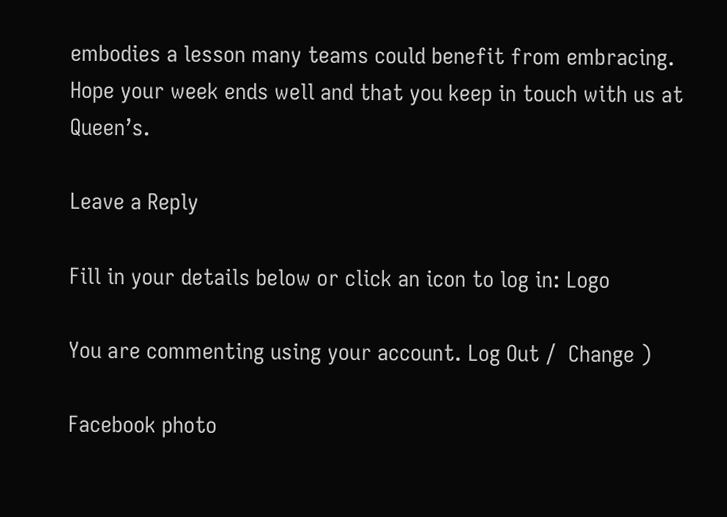embodies a lesson many teams could benefit from embracing. Hope your week ends well and that you keep in touch with us at Queen’s.

Leave a Reply

Fill in your details below or click an icon to log in: Logo

You are commenting using your account. Log Out /  Change )

Facebook photo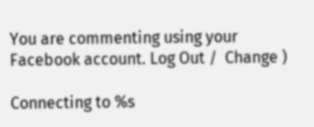You are commenting using your Facebook account. Log Out /  Change )

Connecting to %s